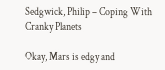Sedgwick, Philip – Coping With Cranky Planets

Okay, Mars is edgy and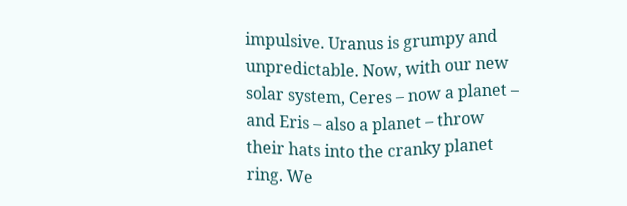impulsive. Uranus is grumpy and unpredictable. Now, with our new solar system, Ceres – now a planet – and Eris – also a planet – throw their hats into the cranky planet ring. We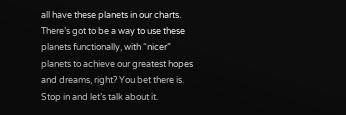all have these planets in our charts. There’s got to be a way to use these planets functionally, with “nicer” planets to achieve our greatest hopes and dreams, right? You bet there is. Stop in and let’s talk about it.